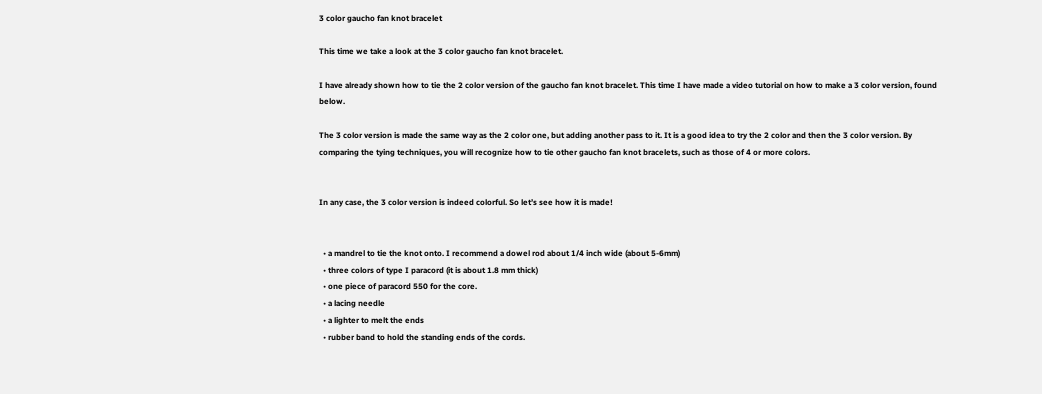3 color gaucho fan knot bracelet

This time we take a look at the 3 color gaucho fan knot bracelet.

I have already shown how to tie the 2 color version of the gaucho fan knot bracelet. This time I have made a video tutorial on how to make a 3 color version, found below.

The 3 color version is made the same way as the 2 color one, but adding another pass to it. It is a good idea to try the 2 color and then the 3 color version. By comparing the tying techniques, you will recognize how to tie other gaucho fan knot bracelets, such as those of 4 or more colors.


In any case, the 3 color version is indeed colorful. So let’s see how it is made!


  • a mandrel to tie the knot onto. I recommend a dowel rod about 1/4 inch wide (about 5-6mm)
  • three colors of type I paracord (it is about 1.8 mm thick)
  • one piece of paracord 550 for the core.
  • a lacing needle
  • a lighter to melt the ends
  • rubber band to hold the standing ends of the cords.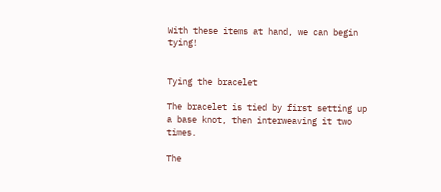With these items at hand, we can begin tying!


Tying the bracelet

The bracelet is tied by first setting up a base knot, then interweaving it two times.

The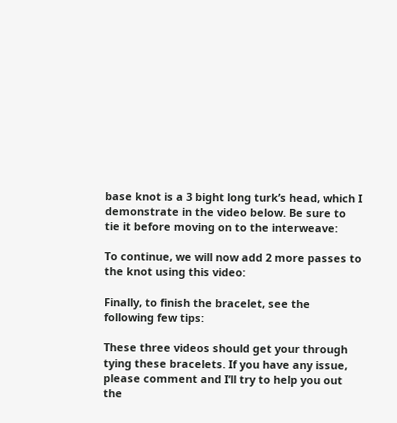base knot is a 3 bight long turk’s head, which I demonstrate in the video below. Be sure to tie it before moving on to the interweave:

To continue, we will now add 2 more passes to the knot using this video:

Finally, to finish the bracelet, see the following few tips:

These three videos should get your through tying these bracelets. If you have any issue, please comment and I’ll try to help you out the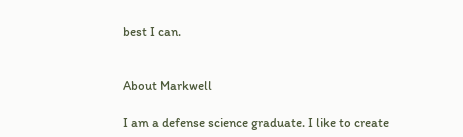best I can.


About Markwell

I am a defense science graduate. I like to create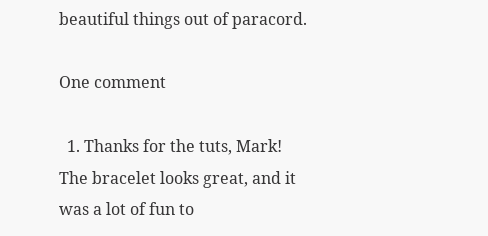beautiful things out of paracord.

One comment

  1. Thanks for the tuts, Mark! The bracelet looks great, and it was a lot of fun to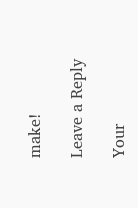make!

Leave a Reply

Your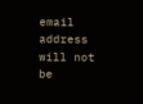email address will not be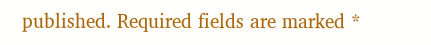published. Required fields are marked *